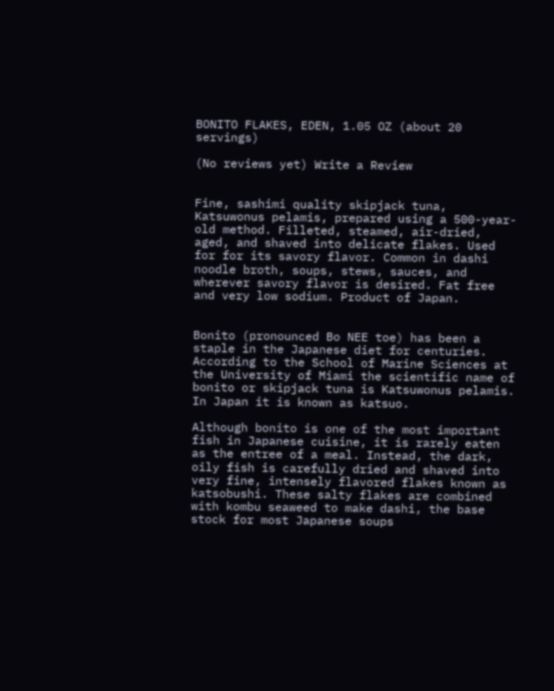BONITO FLAKES, EDEN, 1.05 OZ (about 20 servings)

(No reviews yet) Write a Review


Fine, sashimi quality skipjack tuna, Katsuwonus pelamis, prepared using a 500-year-old method. Filleted, steamed, air-dried, aged, and shaved into delicate flakes. Used for for its savory flavor. Common in dashi noodle broth, soups, stews, sauces, and wherever savory flavor is desired. Fat free and very low sodium. Product of Japan.


Bonito (pronounced Bo NEE toe) has been a staple in the Japanese diet for centuries. According to the School of Marine Sciences at the University of Miami the scientific name of bonito or skipjack tuna is Katsuwonus pelamis. In Japan it is known as katsuo.

Although bonito is one of the most important fish in Japanese cuisine, it is rarely eaten as the entree of a meal. Instead, the dark, oily fish is carefully dried and shaved into very fine, intensely flavored flakes known as katsobushi. These salty flakes are combined with kombu seaweed to make dashi, the base stock for most Japanese soups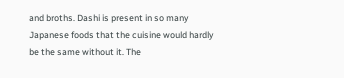and broths. Dashi is present in so many Japanese foods that the cuisine would hardly be the same without it. The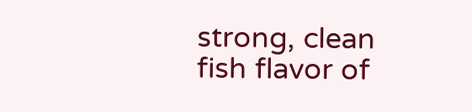strong, clean fish flavor of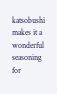katsobushi makes it a wonderful seasoning for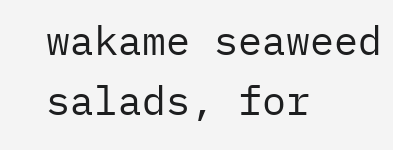wakame seaweed salads, for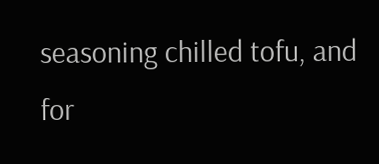seasoning chilled tofu, and for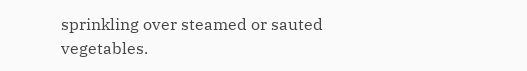sprinkling over steamed or sauted vegetables.